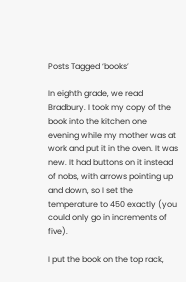Posts Tagged ‘books’

In eighth grade, we read Bradbury. I took my copy of the book into the kitchen one evening while my mother was at work and put it in the oven. It was new. It had buttons on it instead of nobs, with arrows pointing up and down, so I set the temperature to 450 exactly (you could only go in increments of five).

I put the book on the top rack,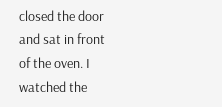closed the door and sat in front of the oven. I watched the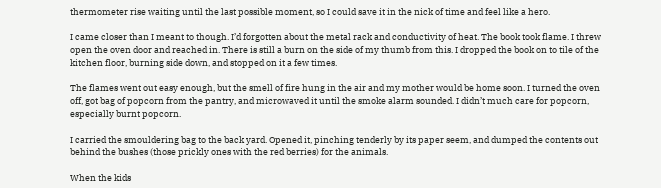thermometer rise waiting until the last possible moment, so I could save it in the nick of time and feel like a hero.

I came closer than I meant to though. I’d forgotten about the metal rack and conductivity of heat. The book took flame. I threw open the oven door and reached in. There is still a burn on the side of my thumb from this. I dropped the book on to tile of the kitchen floor, burning side down, and stopped on it a few times.

The flames went out easy enough, but the smell of fire hung in the air and my mother would be home soon. I turned the oven off, got bag of popcorn from the pantry, and microwaved it until the smoke alarm sounded. I didn’t much care for popcorn, especially burnt popcorn.

I carried the smouldering bag to the back yard. Opened it, pinching tenderly by its paper seem, and dumped the contents out behind the bushes (those prickly ones with the red berries) for the animals.

When the kids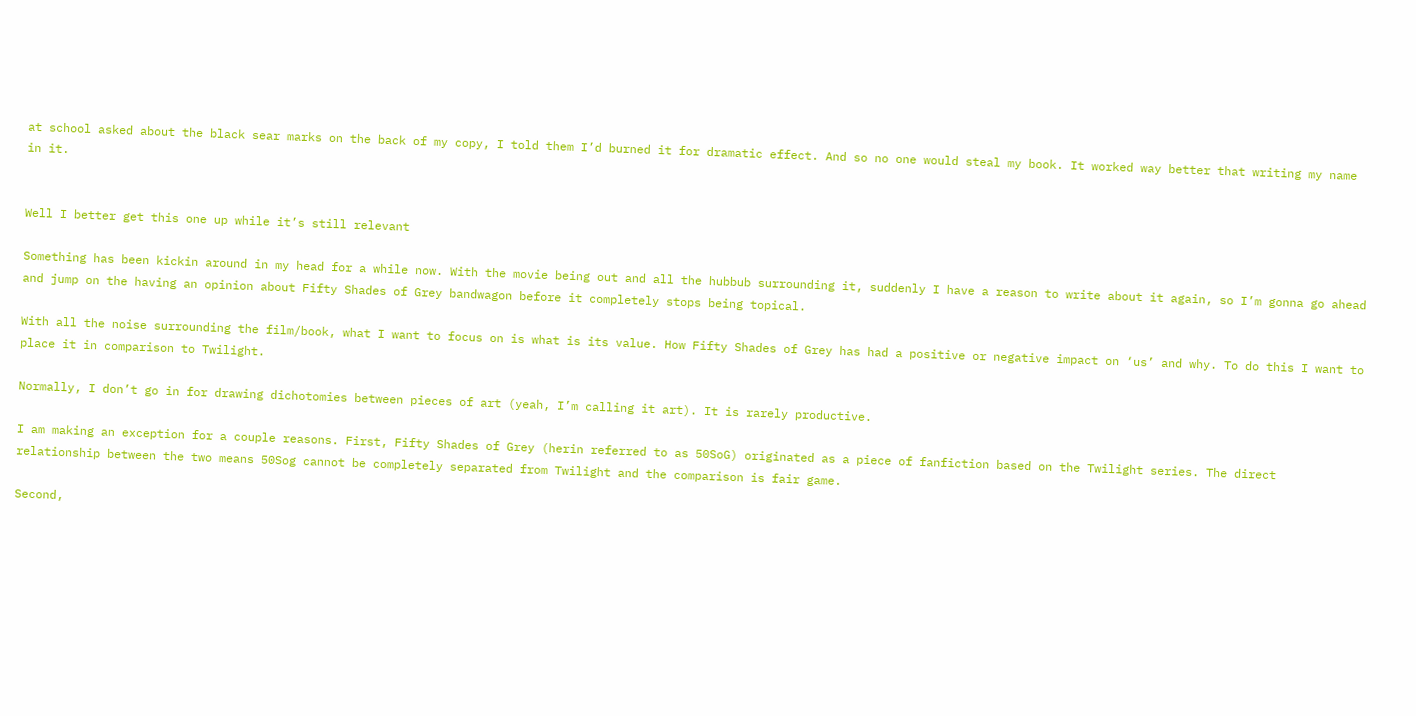at school asked about the black sear marks on the back of my copy, I told them I’d burned it for dramatic effect. And so no one would steal my book. It worked way better that writing my name in it.


Well I better get this one up while it’s still relevant

Something has been kickin around in my head for a while now. With the movie being out and all the hubbub surrounding it, suddenly I have a reason to write about it again, so I’m gonna go ahead and jump on the having an opinion about Fifty Shades of Grey bandwagon before it completely stops being topical.

With all the noise surrounding the film/book, what I want to focus on is what is its value. How Fifty Shades of Grey has had a positive or negative impact on ‘us’ and why. To do this I want to place it in comparison to Twilight.

Normally, I don’t go in for drawing dichotomies between pieces of art (yeah, I’m calling it art). It is rarely productive.

I am making an exception for a couple reasons. First, Fifty Shades of Grey (herin referred to as 50SoG) originated as a piece of fanfiction based on the Twilight series. The direct relationship between the two means 50Sog cannot be completely separated from Twilight and the comparison is fair game.

Second,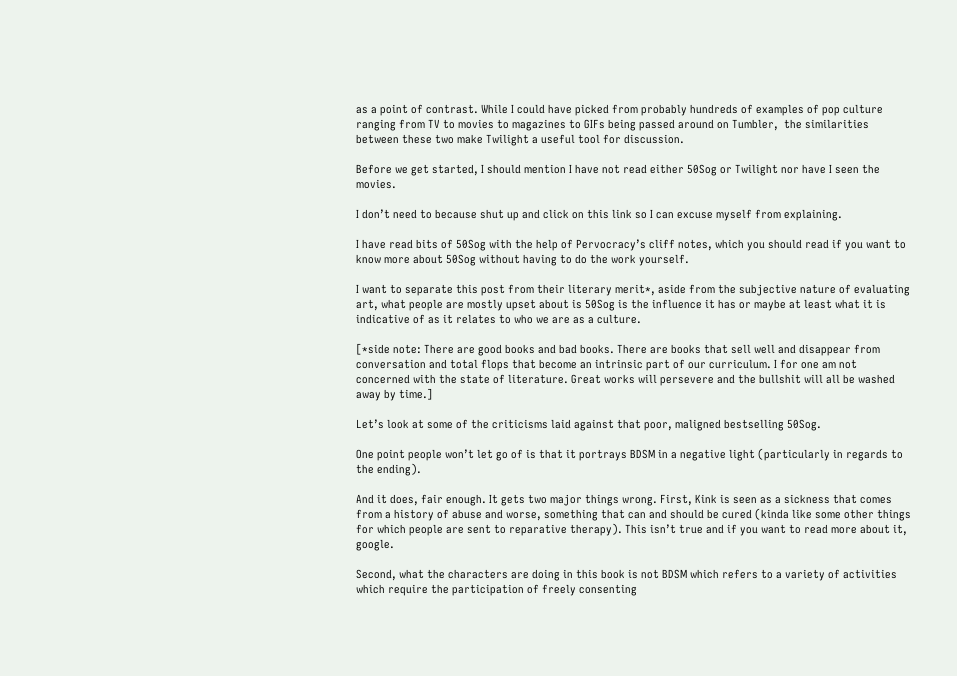as a point of contrast. While I could have picked from probably hundreds of examples of pop culture ranging from TV to movies to magazines to GIFs being passed around on Tumbler,  the similarities between these two make Twilight a useful tool for discussion.

Before we get started, I should mention I have not read either 50Sog or Twilight nor have I seen the movies.

I don’t need to because shut up and click on this link so I can excuse myself from explaining.

I have read bits of 50Sog with the help of Pervocracy’s cliff notes, which you should read if you want to know more about 50Sog without having to do the work yourself.

I want to separate this post from their literary merit*, aside from the subjective nature of evaluating art, what people are mostly upset about is 50Sog is the influence it has or maybe at least what it is indicative of as it relates to who we are as a culture.

[*side note: There are good books and bad books. There are books that sell well and disappear from conversation and total flops that become an intrinsic part of our curriculum. I for one am not concerned with the state of literature. Great works will persevere and the bullshit will all be washed away by time.]

Let’s look at some of the criticisms laid against that poor, maligned bestselling 50Sog.

One point people won’t let go of is that it portrays BDSM in a negative light (particularly in regards to the ending).

And it does, fair enough. It gets two major things wrong. First, Kink is seen as a sickness that comes from a history of abuse and worse, something that can and should be cured (kinda like some other things for which people are sent to reparative therapy). This isn’t true and if you want to read more about it, google.

Second, what the characters are doing in this book is not BDSM which refers to a variety of activities which require the participation of freely consenting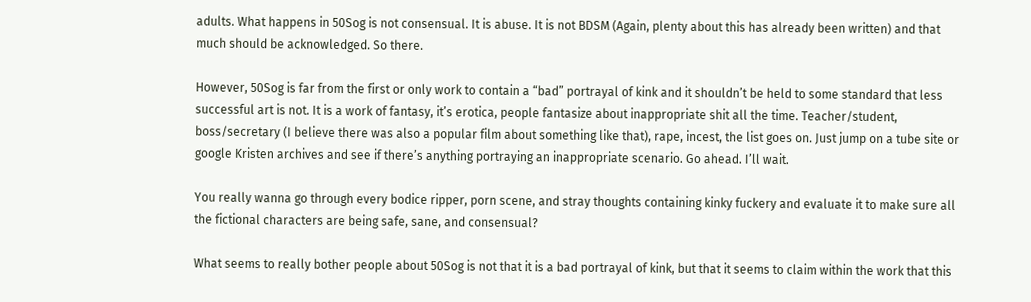adults. What happens in 50Sog is not consensual. It is abuse. It is not BDSM (Again, plenty about this has already been written) and that much should be acknowledged. So there.

However, 50Sog is far from the first or only work to contain a “bad” portrayal of kink and it shouldn’t be held to some standard that less successful art is not. It is a work of fantasy, it’s erotica, people fantasize about inappropriate shit all the time. Teacher/student, boss/secretary (I believe there was also a popular film about something like that), rape, incest, the list goes on. Just jump on a tube site or google Kristen archives and see if there’s anything portraying an inappropriate scenario. Go ahead. I’ll wait.

You really wanna go through every bodice ripper, porn scene, and stray thoughts containing kinky fuckery and evaluate it to make sure all the fictional characters are being safe, sane, and consensual?

What seems to really bother people about 50Sog is not that it is a bad portrayal of kink, but that it seems to claim within the work that this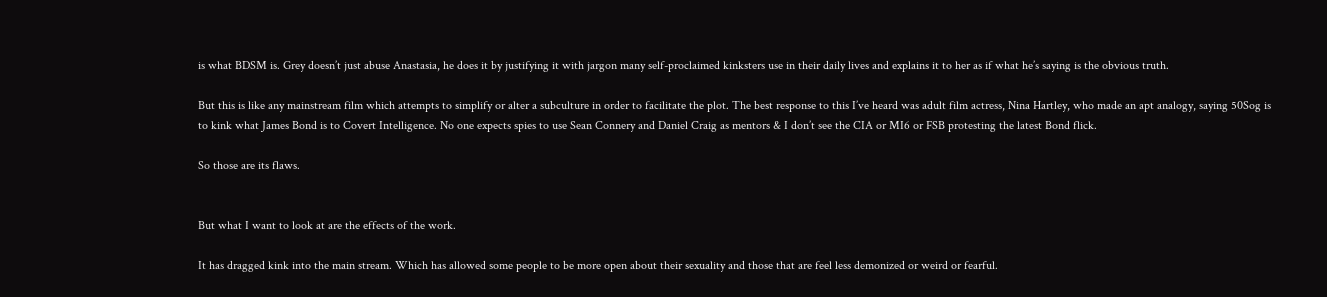is what BDSM is. Grey doesn’t just abuse Anastasia, he does it by justifying it with jargon many self-proclaimed kinksters use in their daily lives and explains it to her as if what he’s saying is the obvious truth.

But this is like any mainstream film which attempts to simplify or alter a subculture in order to facilitate the plot. The best response to this I’ve heard was adult film actress, Nina Hartley, who made an apt analogy, saying 50Sog is to kink what James Bond is to Covert Intelligence. No one expects spies to use Sean Connery and Daniel Craig as mentors & I don’t see the CIA or MI6 or FSB protesting the latest Bond flick.

So those are its flaws.


But what I want to look at are the effects of the work.

It has dragged kink into the main stream. Which has allowed some people to be more open about their sexuality and those that are feel less demonized or weird or fearful.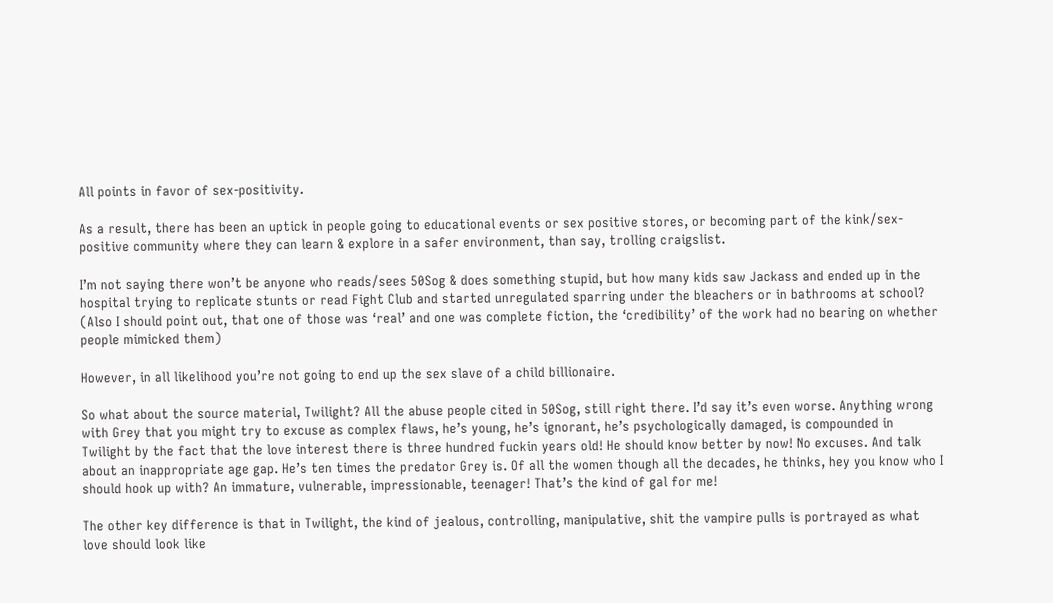All points in favor of sex-positivity.

As a result, there has been an uptick in people going to educational events or sex positive stores, or becoming part of the kink/sex-positive community where they can learn & explore in a safer environment, than say, trolling craigslist.

I’m not saying there won’t be anyone who reads/sees 50Sog & does something stupid, but how many kids saw Jackass and ended up in the hospital trying to replicate stunts or read Fight Club and started unregulated sparring under the bleachers or in bathrooms at school? (Also I should point out, that one of those was ‘real’ and one was complete fiction, the ‘credibility’ of the work had no bearing on whether people mimicked them)

However, in all likelihood you’re not going to end up the sex slave of a child billionaire.

So what about the source material, Twilight? All the abuse people cited in 50Sog, still right there. I’d say it’s even worse. Anything wrong with Grey that you might try to excuse as complex flaws, he’s young, he’s ignorant, he’s psychologically damaged, is compounded in Twilight by the fact that the love interest there is three hundred fuckin years old! He should know better by now! No excuses. And talk about an inappropriate age gap. He’s ten times the predator Grey is. Of all the women though all the decades, he thinks, hey you know who I should hook up with? An immature, vulnerable, impressionable, teenager! That’s the kind of gal for me!

The other key difference is that in Twilight, the kind of jealous, controlling, manipulative, shit the vampire pulls is portrayed as what love should look like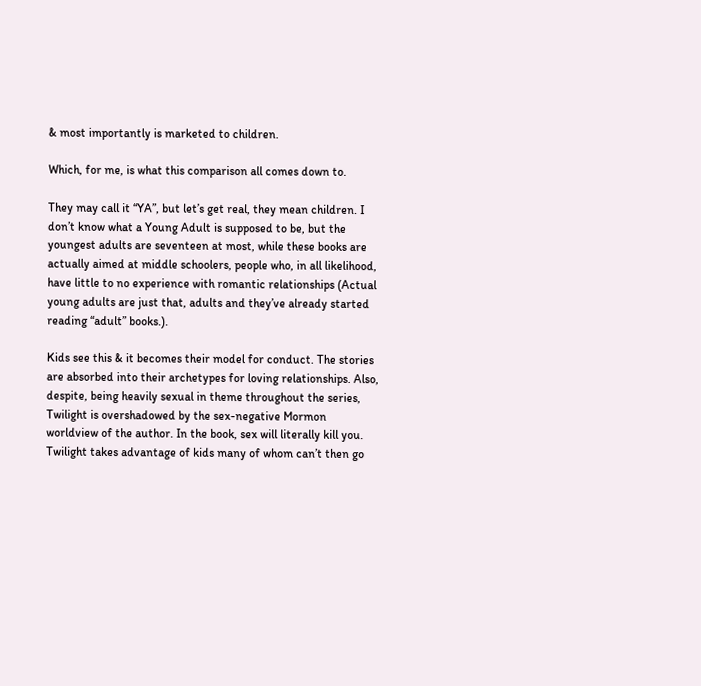& most importantly is marketed to children.

Which, for me, is what this comparison all comes down to.

They may call it “YA”, but let’s get real, they mean children. I don’t know what a Young Adult is supposed to be, but the youngest adults are seventeen at most, while these books are actually aimed at middle schoolers, people who, in all likelihood, have little to no experience with romantic relationships (Actual young adults are just that, adults and they’ve already started reading “adult” books.).

Kids see this & it becomes their model for conduct. The stories are absorbed into their archetypes for loving relationships. Also, despite, being heavily sexual in theme throughout the series, Twilight is overshadowed by the sex-negative Mormon worldview of the author. In the book, sex will literally kill you. Twilight takes advantage of kids many of whom can’t then go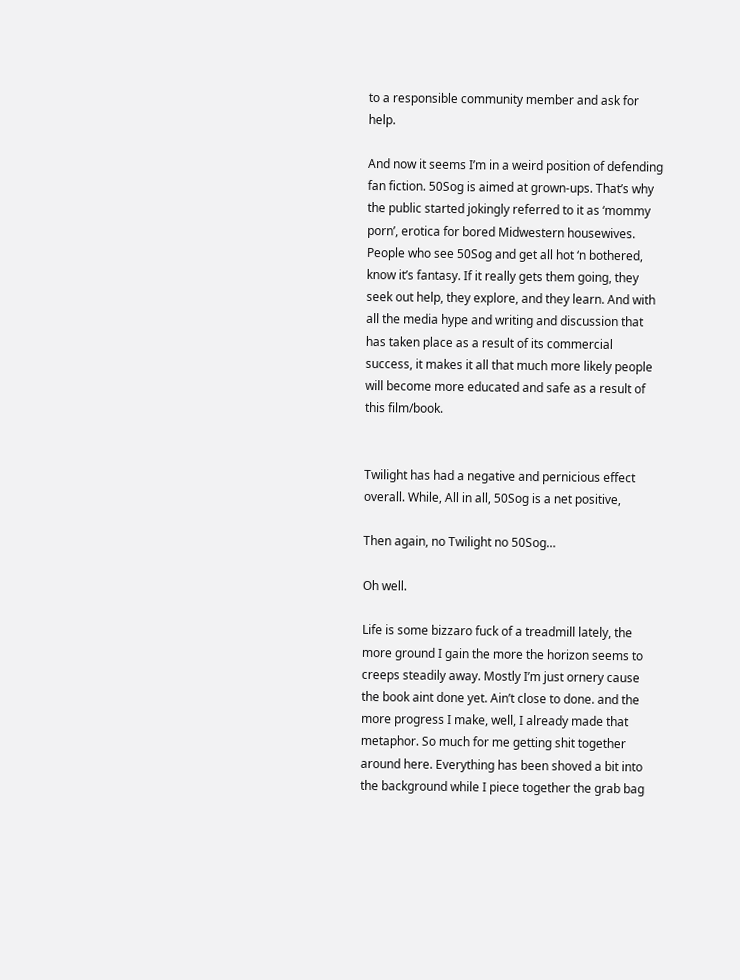to a responsible community member and ask for help.

And now it seems I’m in a weird position of defending fan fiction. 50Sog is aimed at grown-ups. That’s why the public started jokingly referred to it as ‘mommy porn’, erotica for bored Midwestern housewives. People who see 50Sog and get all hot ‘n bothered, know it’s fantasy. If it really gets them going, they seek out help, they explore, and they learn. And with all the media hype and writing and discussion that has taken place as a result of its commercial success, it makes it all that much more likely people will become more educated and safe as a result of this film/book.


Twilight has had a negative and pernicious effect overall. While, All in all, 50Sog is a net positive,

Then again, no Twilight no 50Sog…

Oh well.

Life is some bizzaro fuck of a treadmill lately, the more ground I gain the more the horizon seems to creeps steadily away. Mostly I’m just ornery cause the book aint done yet. Ain’t close to done. and the more progress I make, well, I already made that metaphor. So much for me getting shit together around here. Everything has been shoved a bit into the background while I piece together the grab bag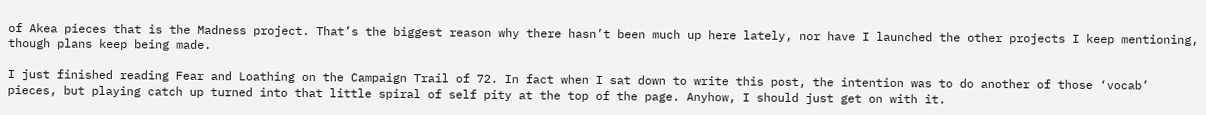of Akea pieces that is the Madness project. That’s the biggest reason why there hasn’t been much up here lately, nor have I launched the other projects I keep mentioning, though plans keep being made.

I just finished reading Fear and Loathing on the Campaign Trail of 72. In fact when I sat down to write this post, the intention was to do another of those ‘vocab’ pieces, but playing catch up turned into that little spiral of self pity at the top of the page. Anyhow, I should just get on with it.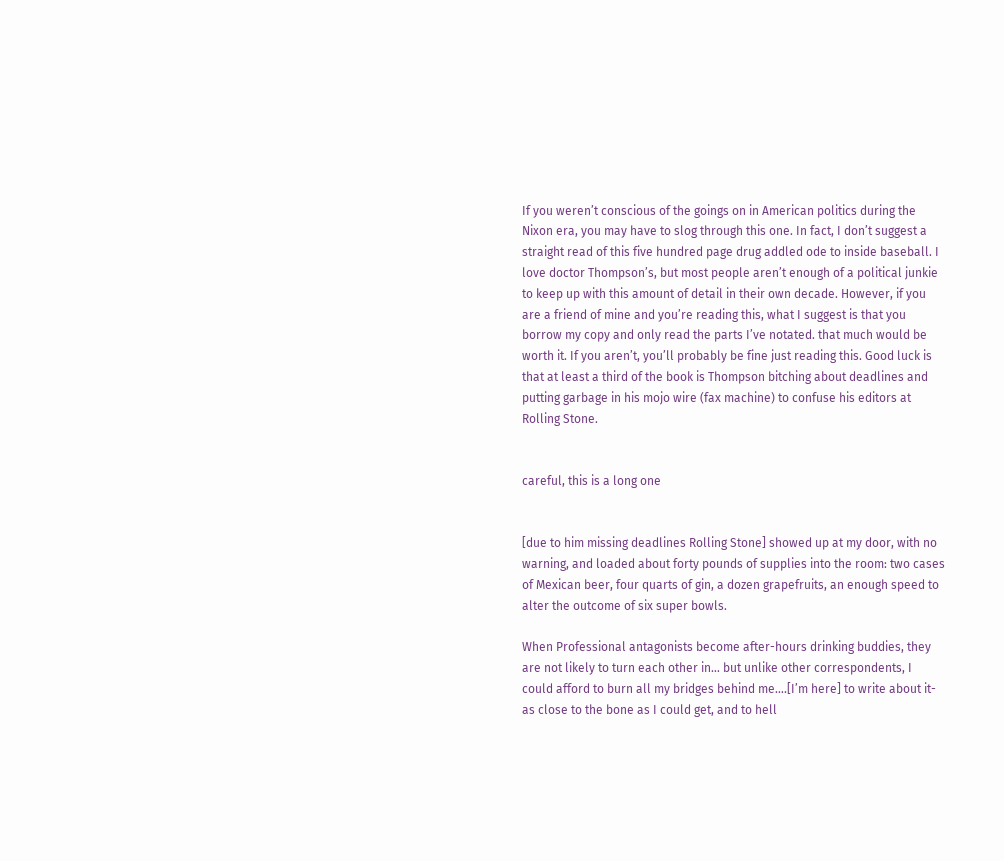If you weren’t conscious of the goings on in American politics during the Nixon era, you may have to slog through this one. In fact, I don’t suggest a straight read of this five hundred page drug addled ode to inside baseball. I love doctor Thompson’s, but most people aren’t enough of a political junkie to keep up with this amount of detail in their own decade. However, if you are a friend of mine and you’re reading this, what I suggest is that you borrow my copy and only read the parts I’ve notated. that much would be worth it. If you aren’t, you’ll probably be fine just reading this. Good luck is that at least a third of the book is Thompson bitching about deadlines and putting garbage in his mojo wire (fax machine) to confuse his editors at Rolling Stone.


careful, this is a long one


[due to him missing deadlines Rolling Stone] showed up at my door, with no warning, and loaded about forty pounds of supplies into the room: two cases of Mexican beer, four quarts of gin, a dozen grapefruits, an enough speed to alter the outcome of six super bowls.

When Professional antagonists become after-hours drinking buddies, they are not likely to turn each other in… but unlike other correspondents, I could afford to burn all my bridges behind me….[I’m here] to write about it-as close to the bone as I could get, and to hell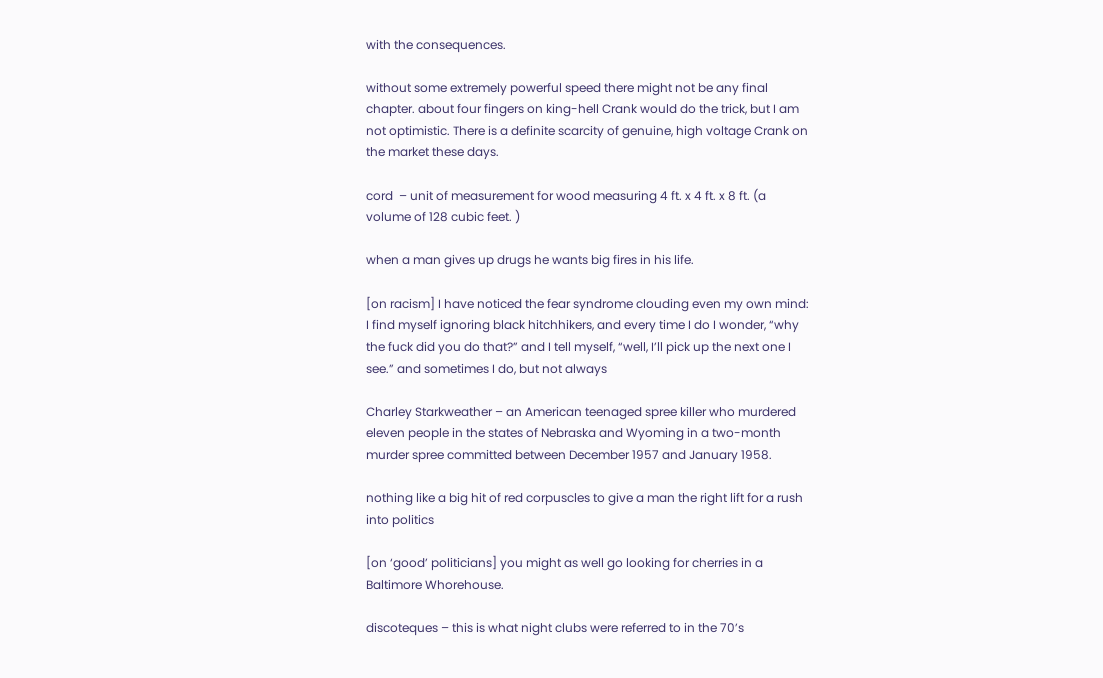with the consequences.

without some extremely powerful speed there might not be any final chapter. about four fingers on king-hell Crank would do the trick, but I am not optimistic. There is a definite scarcity of genuine, high voltage Crank on the market these days.

cord  – unit of measurement for wood measuring 4 ft. x 4 ft. x 8 ft. (a volume of 128 cubic feet. )

when a man gives up drugs he wants big fires in his life.

[on racism] I have noticed the fear syndrome clouding even my own mind: I find myself ignoring black hitchhikers, and every time I do I wonder, “why the fuck did you do that?” and I tell myself, “well, I’ll pick up the next one I see.” and sometimes I do, but not always

Charley Starkweather – an American teenaged spree killer who murdered eleven people in the states of Nebraska and Wyoming in a two-month murder spree committed between December 1957 and January 1958.

nothing like a big hit of red corpuscles to give a man the right lift for a rush into politics

[on ‘good’ politicians] you might as well go looking for cherries in a Baltimore Whorehouse.

discoteques – this is what night clubs were referred to in the 70’s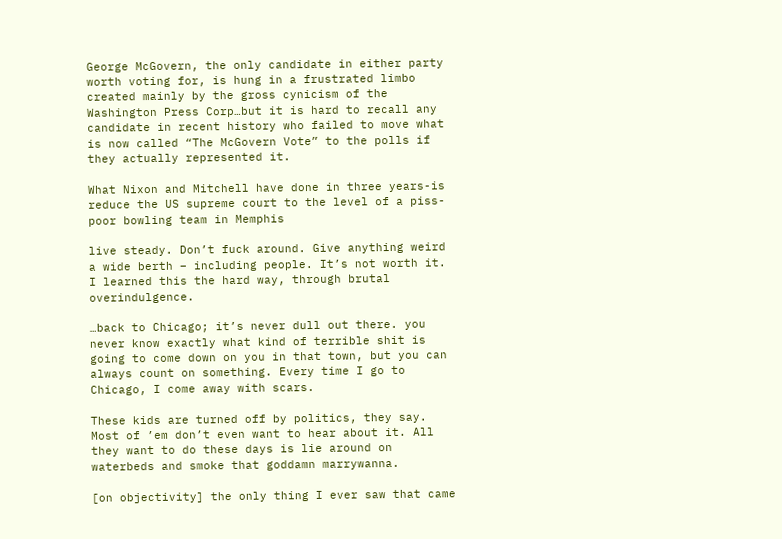George McGovern, the only candidate in either party worth voting for, is hung in a frustrated limbo created mainly by the gross cynicism of the Washington Press Corp…but it is hard to recall any candidate in recent history who failed to move what is now called “The McGovern Vote” to the polls if they actually represented it.

What Nixon and Mitchell have done in three years-is reduce the US supreme court to the level of a piss-poor bowling team in Memphis

live steady. Don’t fuck around. Give anything weird a wide berth – including people. It’s not worth it. I learned this the hard way, through brutal overindulgence.

…back to Chicago; it’s never dull out there. you never know exactly what kind of terrible shit is going to come down on you in that town, but you can always count on something. Every time I go to Chicago, I come away with scars.

These kids are turned off by politics, they say. Most of ’em don’t even want to hear about it. All they want to do these days is lie around on waterbeds and smoke that goddamn marrywanna.

[on objectivity] the only thing I ever saw that came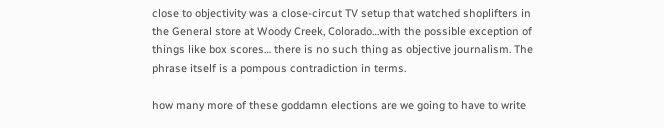close to objectivity was a close-circut TV setup that watched shoplifters in the General store at Woody Creek, Colorado…with the possible exception of things like box scores… there is no such thing as objective journalism. The phrase itself is a pompous contradiction in terms.

how many more of these goddamn elections are we going to have to write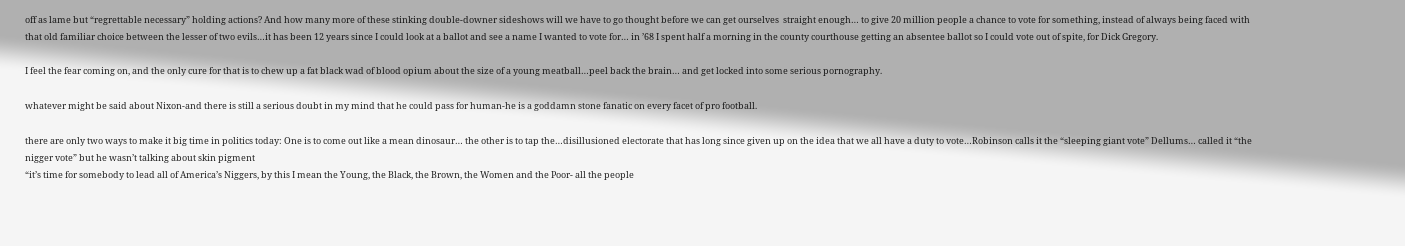off as lame but “regrettable necessary” holding actions? And how many more of these stinking double-downer sideshows will we have to go thought before we can get ourselves  straight enough… to give 20 million people a chance to vote for something, instead of always being faced with that old familiar choice between the lesser of two evils…it has been 12 years since I could look at a ballot and see a name I wanted to vote for… in ’68 I spent half a morning in the county courthouse getting an absentee ballot so I could vote out of spite, for Dick Gregory.

I feel the fear coming on, and the only cure for that is to chew up a fat black wad of blood opium about the size of a young meatball…peel back the brain… and get locked into some serious pornography.

whatever might be said about Nixon-and there is still a serious doubt in my mind that he could pass for human-he is a goddamn stone fanatic on every facet of pro football.

there are only two ways to make it big time in politics today: One is to come out like a mean dinosaur… the other is to tap the…disillusioned electorate that has long since given up on the idea that we all have a duty to vote…Robinson calls it the “sleeping giant vote” Dellums… called it “the nigger vote” but he wasn’t talking about skin pigment
“it’s time for somebody to lead all of America’s Niggers, by this I mean the Young, the Black, the Brown, the Women and the Poor- all the people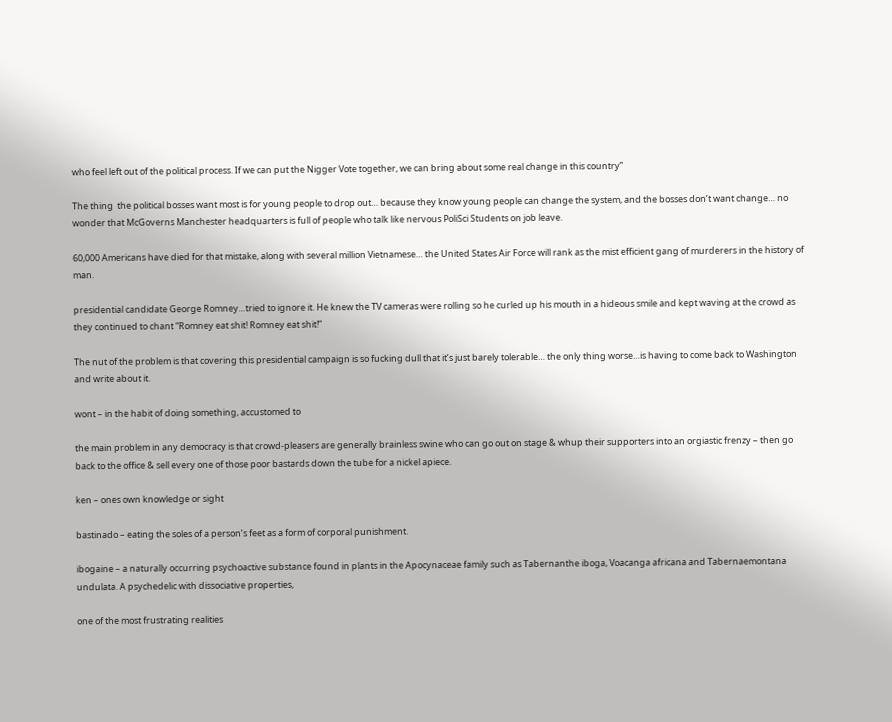who feel left out of the political process. If we can put the Nigger Vote together, we can bring about some real change in this country”

The thing  the political bosses want most is for young people to drop out… because they know young people can change the system, and the bosses don’t want change… no wonder that McGoverns Manchester headquarters is full of people who talk like nervous PoliSci Students on job leave.

60,000 Americans have died for that mistake, along with several million Vietnamese… the United States Air Force will rank as the mist efficient gang of murderers in the history of man.

presidential candidate George Romney…tried to ignore it. He knew the TV cameras were rolling so he curled up his mouth in a hideous smile and kept waving at the crowd as they continued to chant “Romney eat shit! Romney eat shit!”

The nut of the problem is that covering this presidential campaign is so fucking dull that it’s just barely tolerable… the only thing worse…is having to come back to Washington and write about it.

wont – in the habit of doing something, accustomed to

the main problem in any democracy is that crowd-pleasers are generally brainless swine who can go out on stage & whup their supporters into an orgiastic frenzy – then go back to the office & sell every one of those poor bastards down the tube for a nickel apiece.

ken – ones own knowledge or sight

bastinado – eating the soles of a person’s feet as a form of corporal punishment.

ibogaine – a naturally occurring psychoactive substance found in plants in the Apocynaceae family such as Tabernanthe iboga, Voacanga africana and Tabernaemontana undulata. A psychedelic with dissociative properties,

one of the most frustrating realities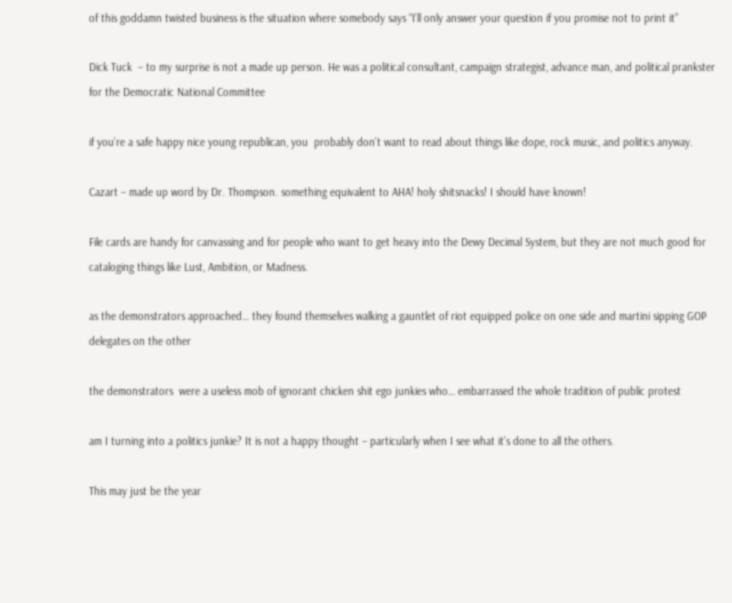of this goddamn twisted business is the situation where somebody says “I’ll only answer your question if you promise not to print it”

Dick Tuck  – to my surprise is not a made up person. He was a political consultant, campaign strategist, advance man, and political prankster for the Democratic National Committee

if you’re a safe happy nice young republican, you  probably don’t want to read about things like dope, rock music, and politics anyway.

Cazart – made up word by Dr. Thompson. something equivalent to AHA! holy shitsnacks! I should have known!

File cards are handy for canvassing and for people who want to get heavy into the Dewy Decimal System, but they are not much good for cataloging things like Lust, Ambition, or Madness.

as the demonstrators approached… they found themselves walking a gauntlet of riot equipped police on one side and martini sipping GOP delegates on the other

the demonstrators  were a useless mob of ignorant chicken shit ego junkies who… embarrassed the whole tradition of public protest

am I turning into a politics junkie? It is not a happy thought – particularly when I see what it’s done to all the others.

This may just be the year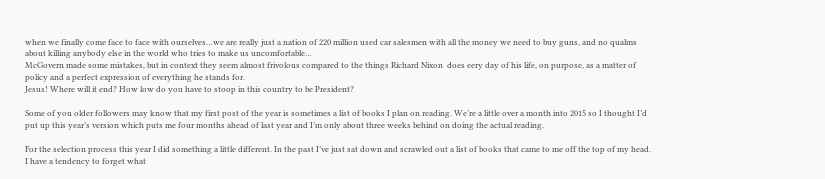when we finally come face to face with ourselves…we are really just a nation of 220 million used car salesmen with all the money we need to buy guns, and no qualms about killing anybody else in the world who tries to make us uncomfortable…
McGovern made some mistakes, but in context they seem almost frivolous compared to the things Richard Nixon  does eery day of his life, on purpose, as a matter of policy and a perfect expression of everything he stands for.
Jesus! Where will it end? How low do you have to stoop in this country to be President?

Some of you older followers may know that my first post of the year is sometimes a list of books I plan on reading. We’re a little over a month into 2015 so I thought I’d put up this year’s version which puts me four months ahead of last year and I’m only about three weeks behind on doing the actual reading.

For the selection process this year I did something a little different. In the past I’ve just sat down and scrawled out a list of books that came to me off the top of my head. I have a tendency to forget what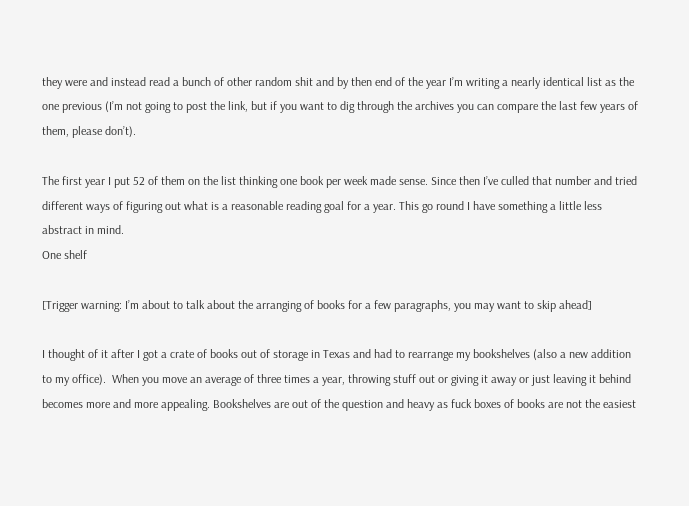they were and instead read a bunch of other random shit and by then end of the year I’m writing a nearly identical list as the one previous (I’m not going to post the link, but if you want to dig through the archives you can compare the last few years of them, please don’t).

The first year I put 52 of them on the list thinking one book per week made sense. Since then I’ve culled that number and tried different ways of figuring out what is a reasonable reading goal for a year. This go round I have something a little less abstract in mind.
One shelf

[Trigger warning: I’m about to talk about the arranging of books for a few paragraphs, you may want to skip ahead]

I thought of it after I got a crate of books out of storage in Texas and had to rearrange my bookshelves (also a new addition to my office).  When you move an average of three times a year, throwing stuff out or giving it away or just leaving it behind becomes more and more appealing. Bookshelves are out of the question and heavy as fuck boxes of books are not the easiest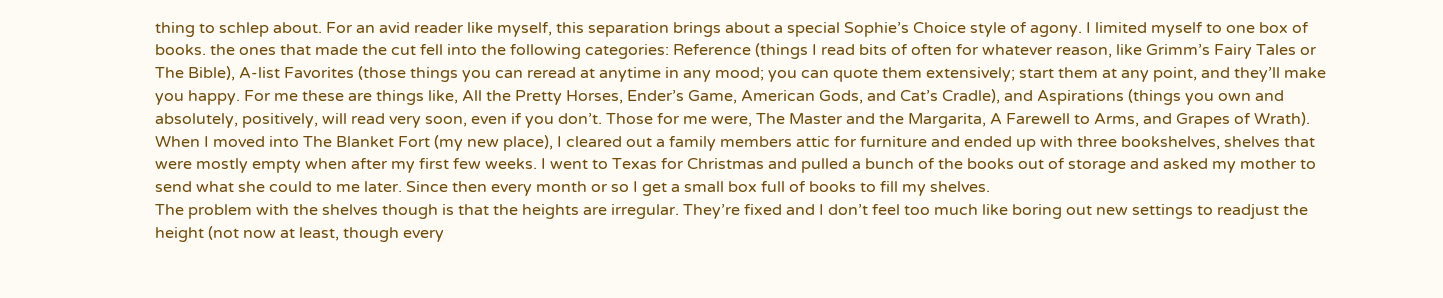thing to schlep about. For an avid reader like myself, this separation brings about a special Sophie’s Choice style of agony. I limited myself to one box of books. the ones that made the cut fell into the following categories: Reference (things I read bits of often for whatever reason, like Grimm’s Fairy Tales or The Bible), A-list Favorites (those things you can reread at anytime in any mood; you can quote them extensively; start them at any point, and they’ll make you happy. For me these are things like, All the Pretty Horses, Ender’s Game, American Gods, and Cat’s Cradle), and Aspirations (things you own and absolutely, positively, will read very soon, even if you don’t. Those for me were, The Master and the Margarita, A Farewell to Arms, and Grapes of Wrath).
When I moved into The Blanket Fort (my new place), I cleared out a family members attic for furniture and ended up with three bookshelves, shelves that were mostly empty when after my first few weeks. I went to Texas for Christmas and pulled a bunch of the books out of storage and asked my mother to send what she could to me later. Since then every month or so I get a small box full of books to fill my shelves.
The problem with the shelves though is that the heights are irregular. They’re fixed and I don’t feel too much like boring out new settings to readjust the height (not now at least, though every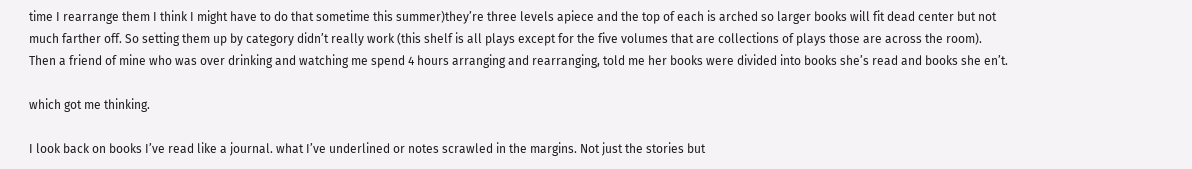time I rearrange them I think I might have to do that sometime this summer)they’re three levels apiece and the top of each is arched so larger books will fit dead center but not much farther off. So setting them up by category didn’t really work (this shelf is all plays except for the five volumes that are collections of plays those are across the room). Then a friend of mine who was over drinking and watching me spend 4 hours arranging and rearranging, told me her books were divided into books she’s read and books she en’t.

which got me thinking.

I look back on books I’ve read like a journal. what I’ve underlined or notes scrawled in the margins. Not just the stories but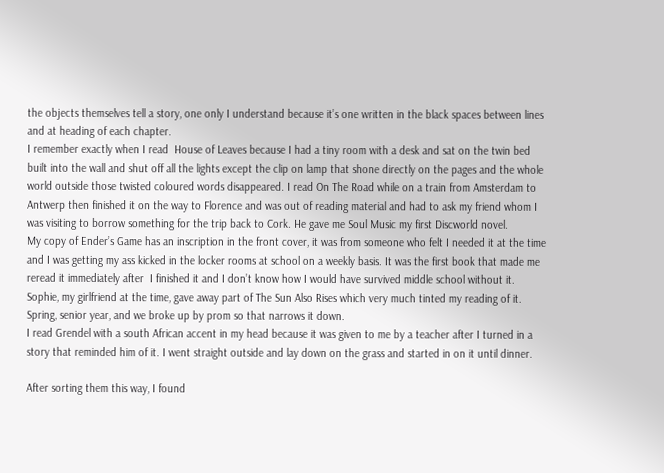the objects themselves tell a story, one only I understand because it’s one written in the black spaces between lines and at heading of each chapter.
I remember exactly when I read  House of Leaves because I had a tiny room with a desk and sat on the twin bed built into the wall and shut off all the lights except the clip on lamp that shone directly on the pages and the whole world outside those twisted coloured words disappeared. I read On The Road while on a train from Amsterdam to Antwerp then finished it on the way to Florence and was out of reading material and had to ask my friend whom I was visiting to borrow something for the trip back to Cork. He gave me Soul Music my first Discworld novel.
My copy of Ender’s Game has an inscription in the front cover, it was from someone who felt I needed it at the time and I was getting my ass kicked in the locker rooms at school on a weekly basis. It was the first book that made me reread it immediately after  I finished it and I don’t know how I would have survived middle school without it.
Sophie, my girlfriend at the time, gave away part of The Sun Also Rises which very much tinted my reading of it. Spring, senior year, and we broke up by prom so that narrows it down.
I read Grendel with a south African accent in my head because it was given to me by a teacher after I turned in a story that reminded him of it. I went straight outside and lay down on the grass and started in on it until dinner.

After sorting them this way, I found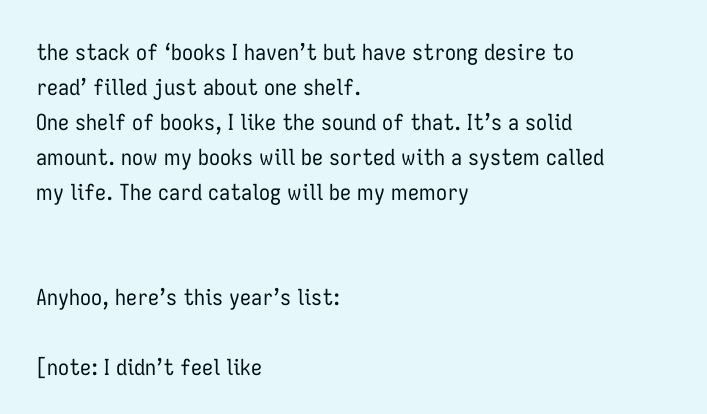the stack of ‘books I haven’t but have strong desire to read’ filled just about one shelf.
One shelf of books, I like the sound of that. It’s a solid amount. now my books will be sorted with a system called my life. The card catalog will be my memory


Anyhoo, here’s this year’s list:

[note: I didn’t feel like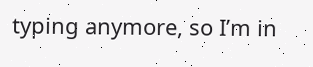typing anymore, so I’m in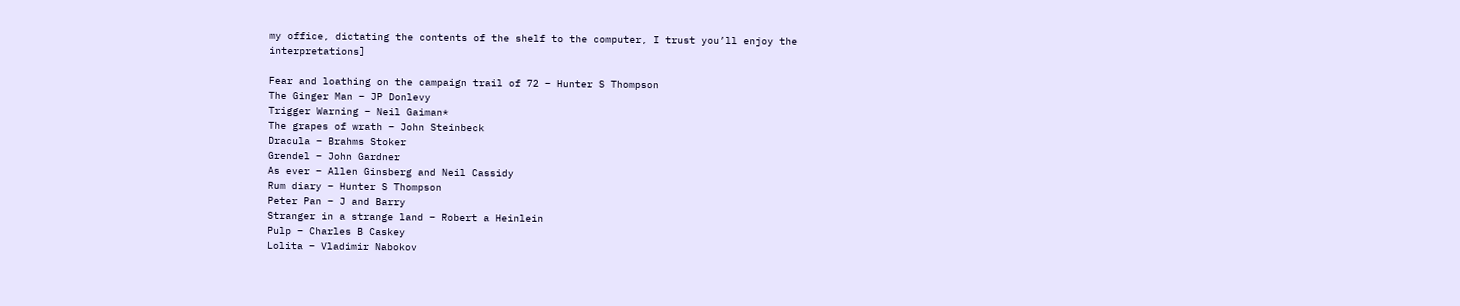my office, dictating the contents of the shelf to the computer, I trust you’ll enjoy the interpretations]

Fear and loathing on the campaign trail of 72 – Hunter S Thompson
The Ginger Man – JP Donlevy
Trigger Warning – Neil Gaiman*
The grapes of wrath – John Steinbeck
Dracula – Brahms Stoker
Grendel – John Gardner
As ever – Allen Ginsberg and Neil Cassidy
Rum diary – Hunter S Thompson
Peter Pan – J and Barry
Stranger in a strange land – Robert a Heinlein
Pulp – Charles B Caskey
Lolita – Vladimir Nabokov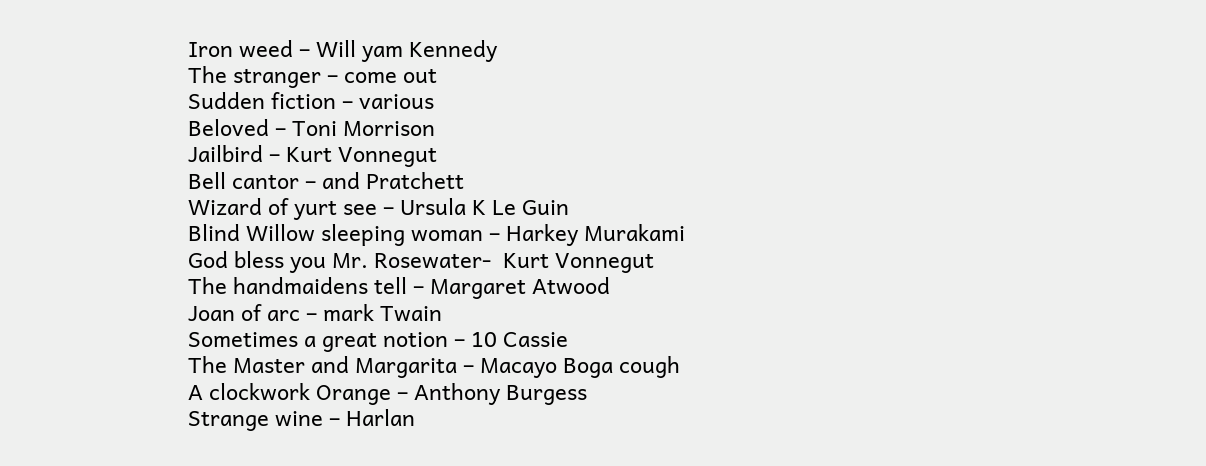Iron weed – Will yam Kennedy
The stranger – come out
Sudden fiction – various
Beloved – Toni Morrison
Jailbird – Kurt Vonnegut
Bell cantor – and Pratchett
Wizard of yurt see – Ursula K Le Guin
Blind Willow sleeping woman – Harkey Murakami
God bless you Mr. Rosewater-  Kurt Vonnegut
The handmaidens tell – Margaret Atwood
Joan of arc – mark Twain
Sometimes a great notion – 10 Cassie
The Master and Margarita – Macayo Boga cough
A clockwork Orange – Anthony Burgess
Strange wine – Harlan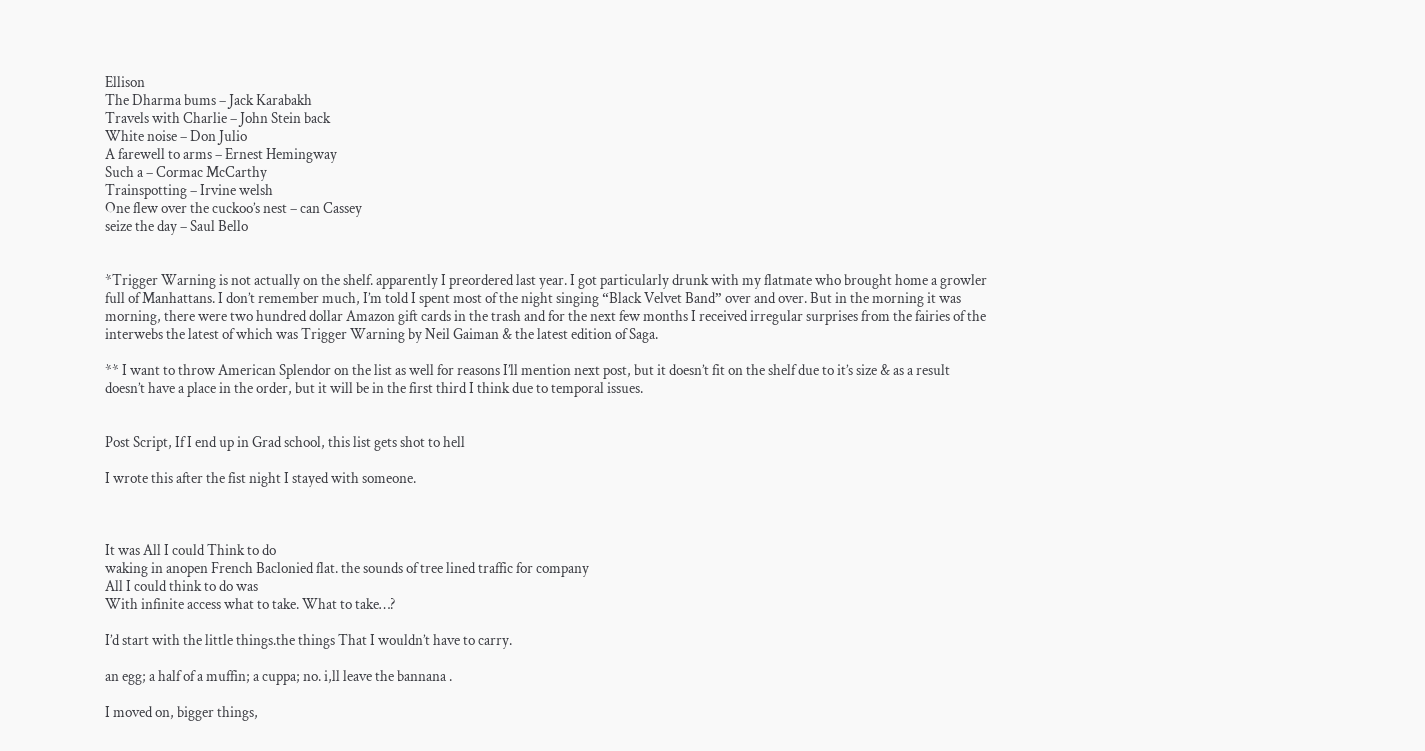Ellison
The Dharma bums – Jack Karabakh
Travels with Charlie – John Stein back
White noise – Don Julio
A farewell to arms – Ernest Hemingway
Such a – Cormac McCarthy
Trainspotting – Irvine welsh
One flew over the cuckoo’s nest – can Cassey
seize the day – Saul Bello


*Trigger Warning is not actually on the shelf. apparently I preordered last year. I got particularly drunk with my flatmate who brought home a growler full of Manhattans. I don’t remember much, I’m told I spent most of the night singing “Black Velvet Band” over and over. But in the morning it was morning, there were two hundred dollar Amazon gift cards in the trash and for the next few months I received irregular surprises from the fairies of the interwebs the latest of which was Trigger Warning by Neil Gaiman & the latest edition of Saga.

** I want to throw American Splendor on the list as well for reasons I’ll mention next post, but it doesn’t fit on the shelf due to it’s size & as a result doesn’t have a place in the order, but it will be in the first third I think due to temporal issues.


Post Script, If I end up in Grad school, this list gets shot to hell

I wrote this after the fist night I stayed with someone.



It was All I could Think to do
waking in anopen French Baclonied flat. the sounds of tree lined traffic for company
All I could think to do was
With infinite access what to take. What to take…?

I’d start with the little things.the things That I wouldn’t have to carry.

an egg; a half of a muffin; a cuppa; no. i,ll leave the bannana .

I moved on, bigger things,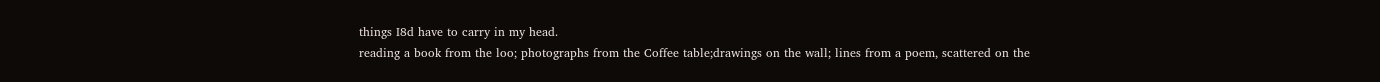things I8d have to carry in my head.
reading a book from the loo; photographs from the Coffee table;drawings on the wall; lines from a poem, scattered on the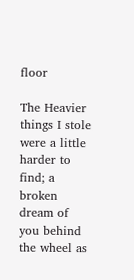floor

The Heavier things I stole were a little harder to find; a broken dream of you behind the wheel as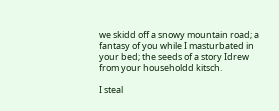we skidd off a snowy mountain road; a fantasy of you while I masturbated in your bed; the seeds of a story Idrew from your householdd kitsch.

I steal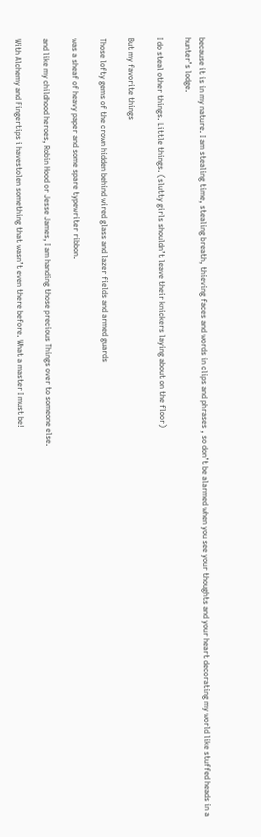because it is in my nature. I am stealing time, stealing breath, thieving faces and words in clips and phrases , so don’t be alarmed when you see your thoughts and your heart decorating my world like stuffed heads in a hunter’s lodge.

I do steal other things. Little things. (slutty girls shouldn’t leave their knickers laying about on the floor)

But my favorite things

Those lofty gems of the crown hidden behind wired glass and lazer fields and armed guards

was a sheaf of heavy paper and some spare typewriter ribbon.

and like my childhood heroes, Robin Hood or Jesse James, I am handing those precious Things over to someone else.

With Alchemy and Fingertips i havestolen something that wasn’t even there before. What a master I must be!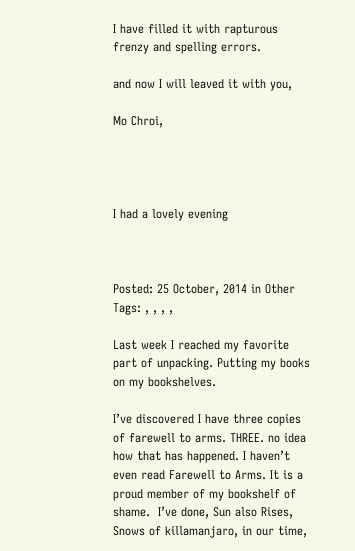I have filled it with rapturous frenzy and spelling errors.

and now I will leaved it with you,

Mo Chroi,




I had a lovely evening



Posted: 25 October, 2014 in Other
Tags: , , , ,

Last week I reached my favorite part of unpacking. Putting my books on my bookshelves.

I’ve discovered I have three copies of farewell to arms. THREE. no idea how that has happened. I haven’t even read Farewell to Arms. It is a proud member of my bookshelf of shame.  I’ve done, Sun also Rises, Snows of killamanjaro, in our time,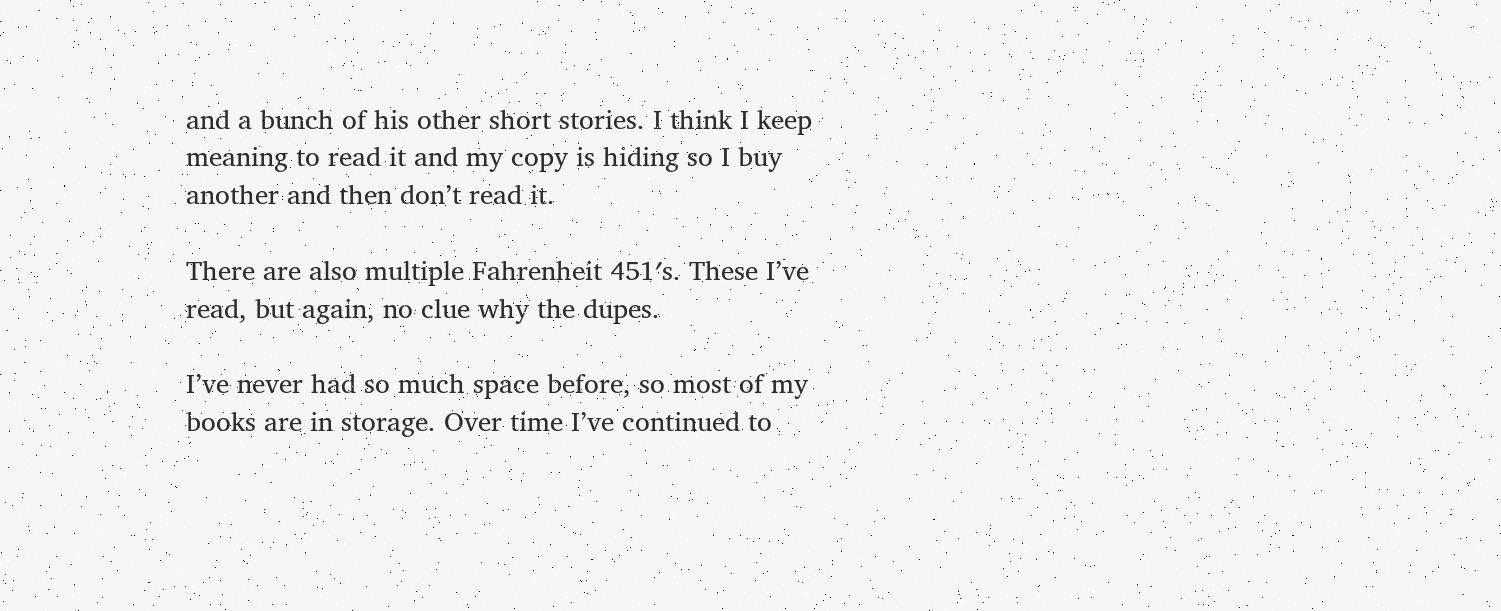and a bunch of his other short stories. I think I keep meaning to read it and my copy is hiding so I buy another and then don’t read it.

There are also multiple Fahrenheit 451′s. These I’ve read, but again, no clue why the dupes.

I’ve never had so much space before, so most of my books are in storage. Over time I’ve continued to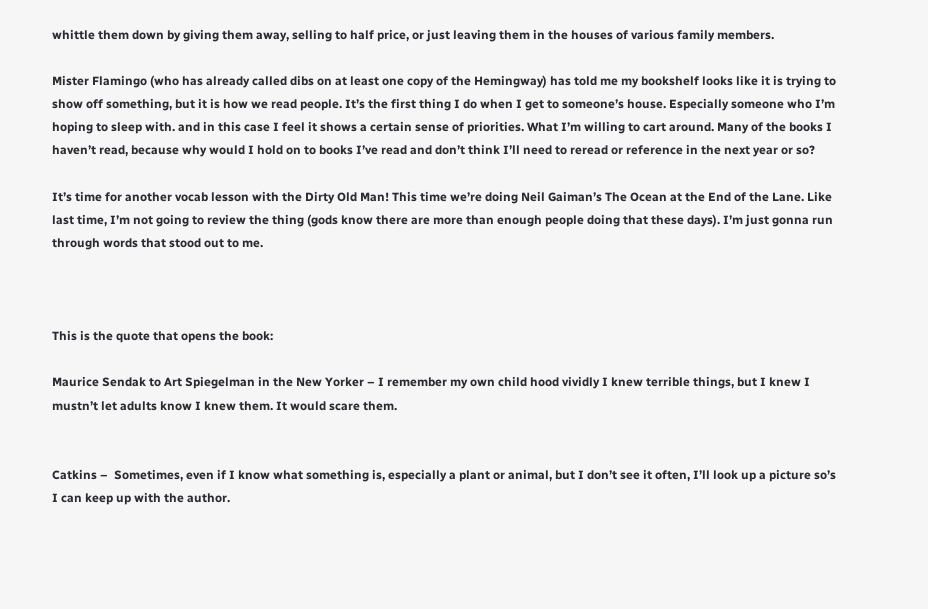whittle them down by giving them away, selling to half price, or just leaving them in the houses of various family members.

Mister Flamingo (who has already called dibs on at least one copy of the Hemingway) has told me my bookshelf looks like it is trying to show off something, but it is how we read people. It’s the first thing I do when I get to someone’s house. Especially someone who I’m hoping to sleep with. and in this case I feel it shows a certain sense of priorities. What I’m willing to cart around. Many of the books I haven’t read, because why would I hold on to books I’ve read and don’t think I’ll need to reread or reference in the next year or so?

It’s time for another vocab lesson with the Dirty Old Man! This time we’re doing Neil Gaiman’s The Ocean at the End of the Lane. Like last time, I’m not going to review the thing (gods know there are more than enough people doing that these days). I’m just gonna run through words that stood out to me.



This is the quote that opens the book:

Maurice Sendak to Art Spiegelman in the New Yorker – I remember my own child hood vividly I knew terrible things, but I knew I mustn’t let adults know I knew them. It would scare them.


Catkins –  Sometimes, even if I know what something is, especially a plant or animal, but I don’t see it often, I’ll look up a picture so’s I can keep up with the author.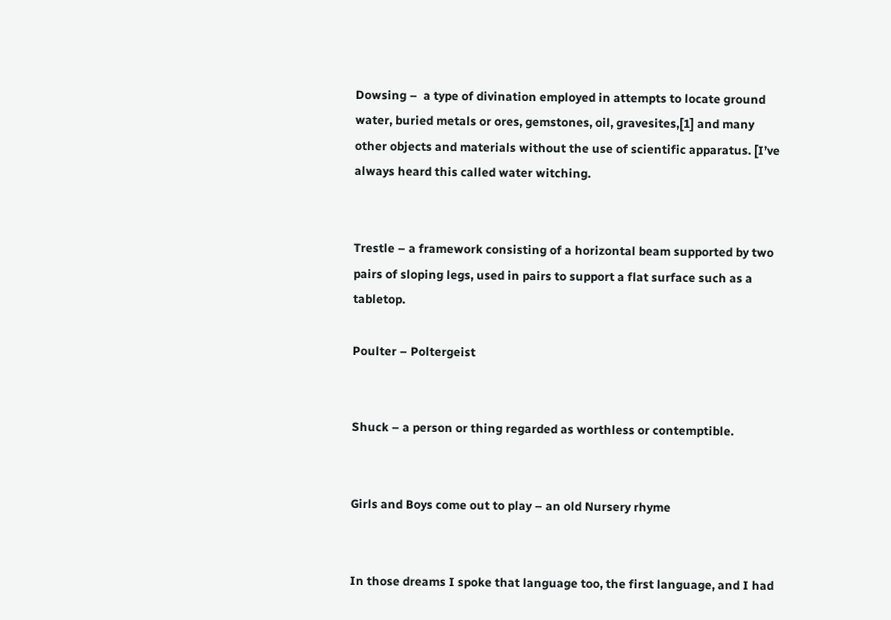Dowsing –  a type of divination employed in attempts to locate ground water, buried metals or ores, gemstones, oil, gravesites,[1] and many other objects and materials without the use of scientific apparatus. [I’ve always heard this called water witching.


Trestle – a framework consisting of a horizontal beam supported by two pairs of sloping legs, used in pairs to support a flat surface such as a tabletop.

Poulter – Poltergeist


Shuck – a person or thing regarded as worthless or contemptible.


Girls and Boys come out to play – an old Nursery rhyme


In those dreams I spoke that language too, the first language, and I had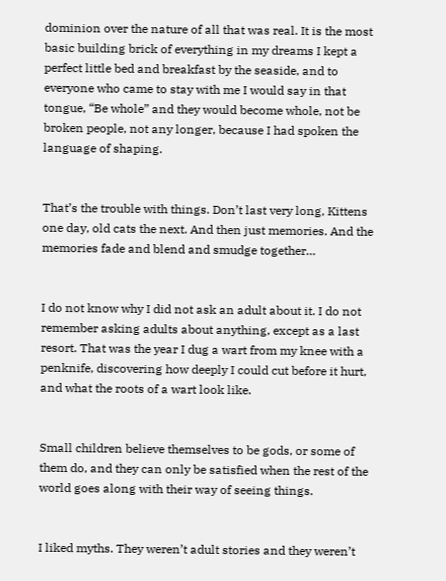dominion over the nature of all that was real. It is the most basic building brick of everything in my dreams I kept a perfect little bed and breakfast by the seaside, and to everyone who came to stay with me I would say in that tongue, “Be whole” and they would become whole, not be broken people, not any longer, because I had spoken the language of shaping.


That’s the trouble with things. Don’t last very long, Kittens one day, old cats the next. And then just memories. And the memories fade and blend and smudge together…


I do not know why I did not ask an adult about it. I do not remember asking adults about anything, except as a last resort. That was the year I dug a wart from my knee with a penknife, discovering how deeply I could cut before it hurt, and what the roots of a wart look like.


Small children believe themselves to be gods, or some of them do, and they can only be satisfied when the rest of the world goes along with their way of seeing things.


I liked myths. They weren’t adult stories and they weren’t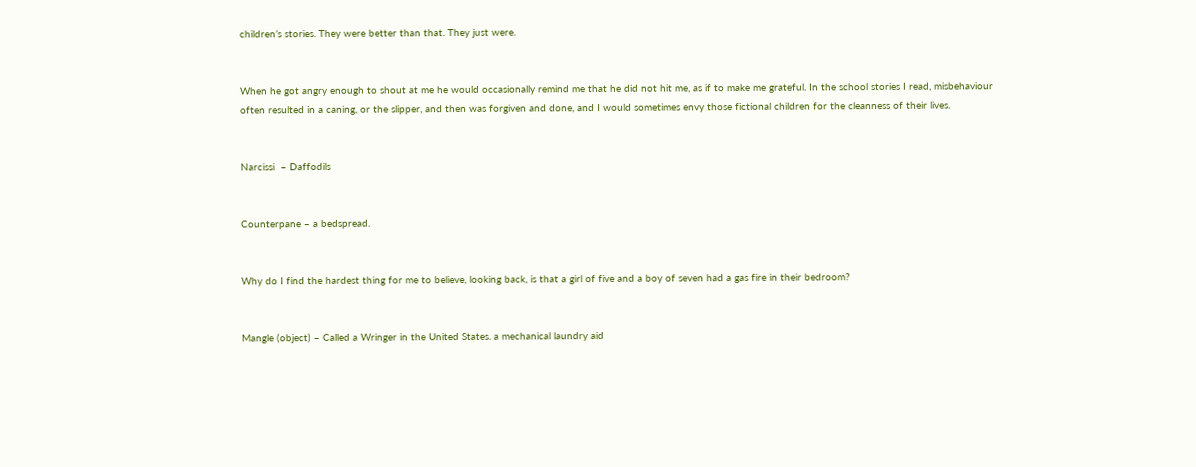children’s stories. They were better than that. They just were.


When he got angry enough to shout at me he would occasionally remind me that he did not hit me, as if to make me grateful. In the school stories I read, misbehaviour often resulted in a caning, or the slipper, and then was forgiven and done, and I would sometimes envy those fictional children for the cleanness of their lives.


Narcissi  – Daffodils


Counterpane – a bedspread.


Why do I find the hardest thing for me to believe, looking back, is that a girl of five and a boy of seven had a gas fire in their bedroom?


Mangle (object) – Called a Wringer in the United States. a mechanical laundry aid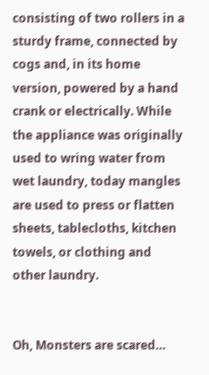consisting of two rollers in a sturdy frame, connected by cogs and, in its home version, powered by a hand crank or electrically. While the appliance was originally used to wring water from wet laundry, today mangles are used to press or flatten sheets, tablecloths, kitchen towels, or clothing and other laundry.


Oh, Monsters are scared…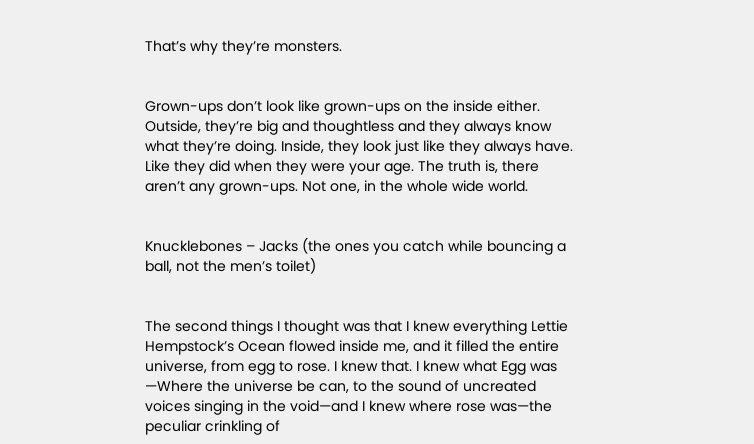That’s why they’re monsters.


Grown-ups don’t look like grown-ups on the inside either. Outside, they’re big and thoughtless and they always know what they’re doing. Inside, they look just like they always have. Like they did when they were your age. The truth is, there aren’t any grown-ups. Not one, in the whole wide world.


Knucklebones – Jacks (the ones you catch while bouncing a ball, not the men’s toilet)


The second things I thought was that I knew everything Lettie Hempstock’s Ocean flowed inside me, and it filled the entire universe, from egg to rose. I knew that. I knew what Egg was —Where the universe be can, to the sound of uncreated voices singing in the void—and I knew where rose was—the peculiar crinkling of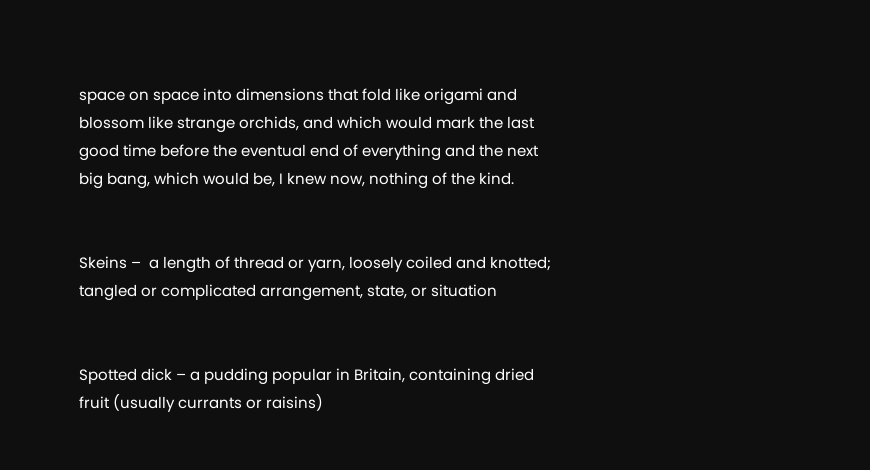space on space into dimensions that fold like origami and blossom like strange orchids, and which would mark the last good time before the eventual end of everything and the next big bang, which would be, I knew now, nothing of the kind.


Skeins –  a length of thread or yarn, loosely coiled and knotted; tangled or complicated arrangement, state, or situation


Spotted dick – a pudding popular in Britain, containing dried fruit (usually currants or raisins)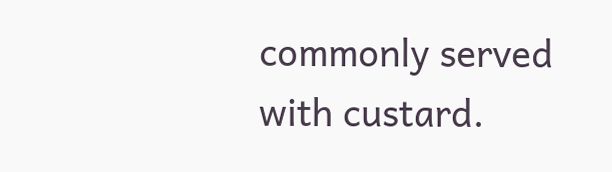commonly served with custard.